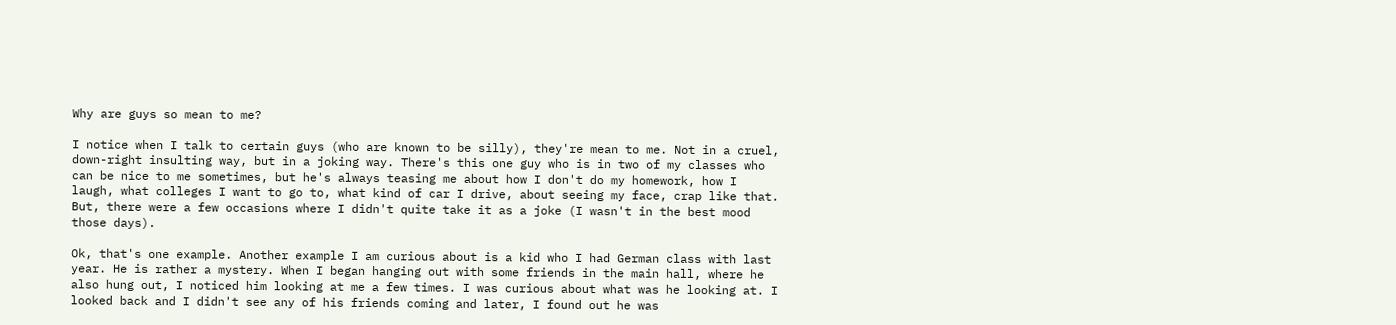Why are guys so mean to me?

I notice when I talk to certain guys (who are known to be silly), they're mean to me. Not in a cruel, down-right insulting way, but in a joking way. There's this one guy who is in two of my classes who can be nice to me sometimes, but he's always teasing me about how I don't do my homework, how I laugh, what colleges I want to go to, what kind of car I drive, about seeing my face, crap like that. But, there were a few occasions where I didn't quite take it as a joke (I wasn't in the best mood those days).

Ok, that's one example. Another example I am curious about is a kid who I had German class with last year. He is rather a mystery. When I began hanging out with some friends in the main hall, where he also hung out, I noticed him looking at me a few times. I was curious about what was he looking at. I looked back and I didn't see any of his friends coming and later, I found out he was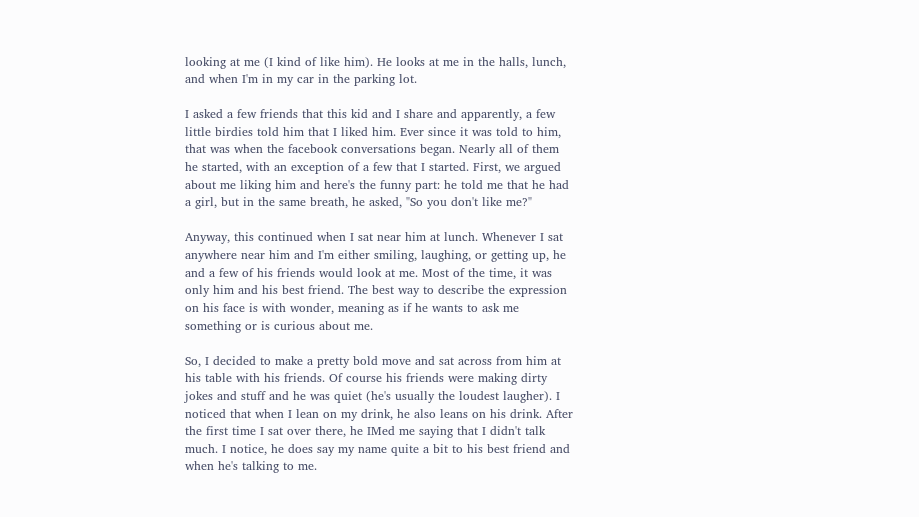looking at me (I kind of like him). He looks at me in the halls, lunch, and when I'm in my car in the parking lot.

I asked a few friends that this kid and I share and apparently, a few little birdies told him that I liked him. Ever since it was told to him, that was when the facebook conversations began. Nearly all of them he started, with an exception of a few that I started. First, we argued about me liking him and here's the funny part: he told me that he had a girl, but in the same breath, he asked, "So you don't like me?"

Anyway, this continued when I sat near him at lunch. Whenever I sat anywhere near him and I'm either smiling, laughing, or getting up, he and a few of his friends would look at me. Most of the time, it was only him and his best friend. The best way to describe the expression on his face is with wonder, meaning as if he wants to ask me something or is curious about me.

So, I decided to make a pretty bold move and sat across from him at his table with his friends. Of course his friends were making dirty jokes and stuff and he was quiet (he's usually the loudest laugher). I noticed that when I lean on my drink, he also leans on his drink. After the first time I sat over there, he IMed me saying that I didn't talk much. I notice, he does say my name quite a bit to his best friend and when he's talking to me.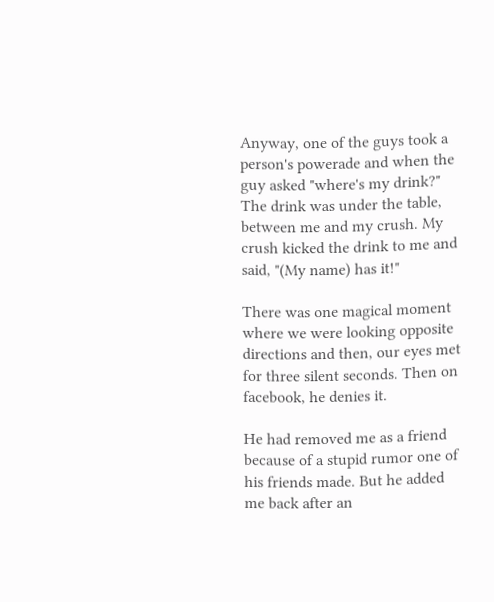Anyway, one of the guys took a person's powerade and when the guy asked "where's my drink?" The drink was under the table, between me and my crush. My crush kicked the drink to me and said, "(My name) has it!"

There was one magical moment where we were looking opposite directions and then, our eyes met for three silent seconds. Then on facebook, he denies it.

He had removed me as a friend because of a stupid rumor one of his friends made. But he added me back after an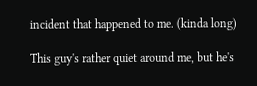incident that happened to me. (kinda long)

This guy's rather quiet around me, but he's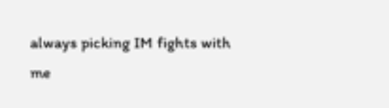always picking IM fights with me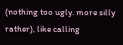(nothing too ugly. more silly rather), like calling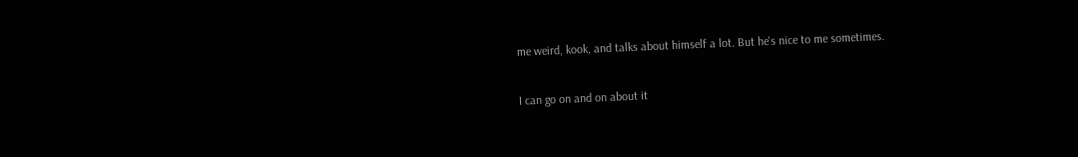me weird, kook, and talks about himself a lot. But he's nice to me sometimes.

I can go on and on about it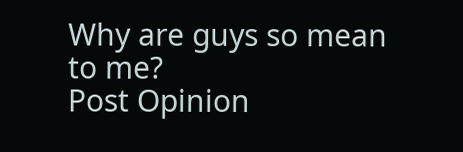Why are guys so mean to me?
Post Opinion